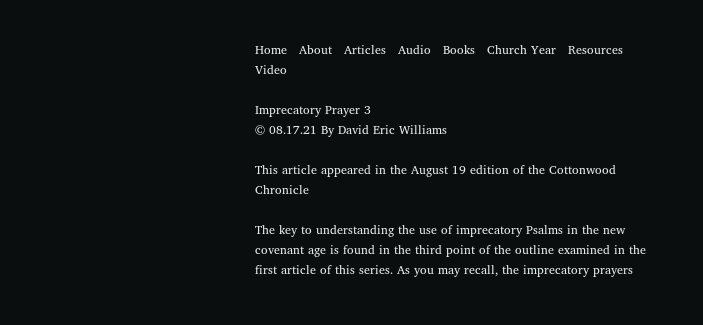Home   About   Articles   Audio   Books   Church Year   Resources   Video

Imprecatory Prayer 3
© 08.17.21 By David Eric Williams

This article appeared in the August 19 edition of the Cottonwood Chronicle

The key to understanding the use of imprecatory Psalms in the new covenant age is found in the third point of the outline examined in the first article of this series. As you may recall, the imprecatory prayers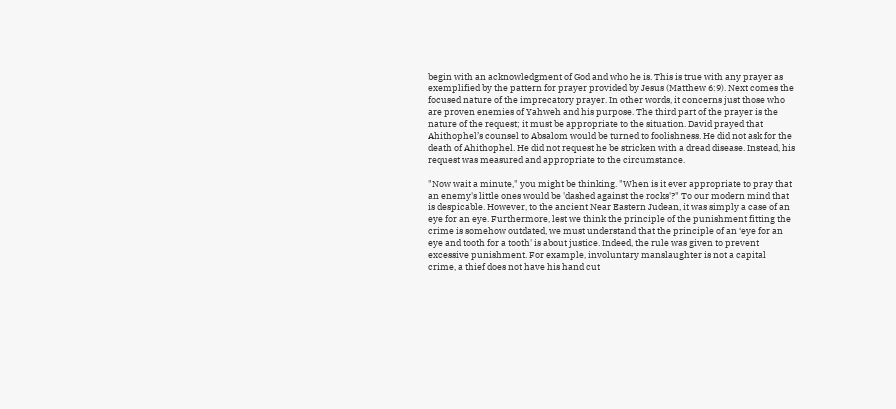begin with an acknowledgment of God and who he is. This is true with any prayer as exemplified by the pattern for prayer provided by Jesus (Matthew 6:9). Next comes the focused nature of the imprecatory prayer. In other words, it concerns just those who are proven enemies of Yahweh and his purpose. The third part of the prayer is the nature of the request; it must be appropriate to the situation. David prayed that Ahithophel’s counsel to Absalom would be turned to foolishness. He did not ask for the death of Ahithophel. He did not request he be stricken with a dread disease. Instead, his request was measured and appropriate to the circumstance.

"Now wait a minute," you might be thinking. "When is it ever appropriate to pray that an enemy's little ones would be 'dashed against the rocks'?" To our modern mind that is despicable. However, to the ancient Near Eastern Judean, it was simply a case of an eye for an eye. Furthermore, lest we think the principle of the punishment fitting the crime is somehow outdated, we must understand that the principle of an ‘eye for an eye and tooth for a tooth' is about justice. Indeed, the rule was given to prevent excessive punishment. For example, involuntary manslaughter is not a capital crime, a thief does not have his hand cut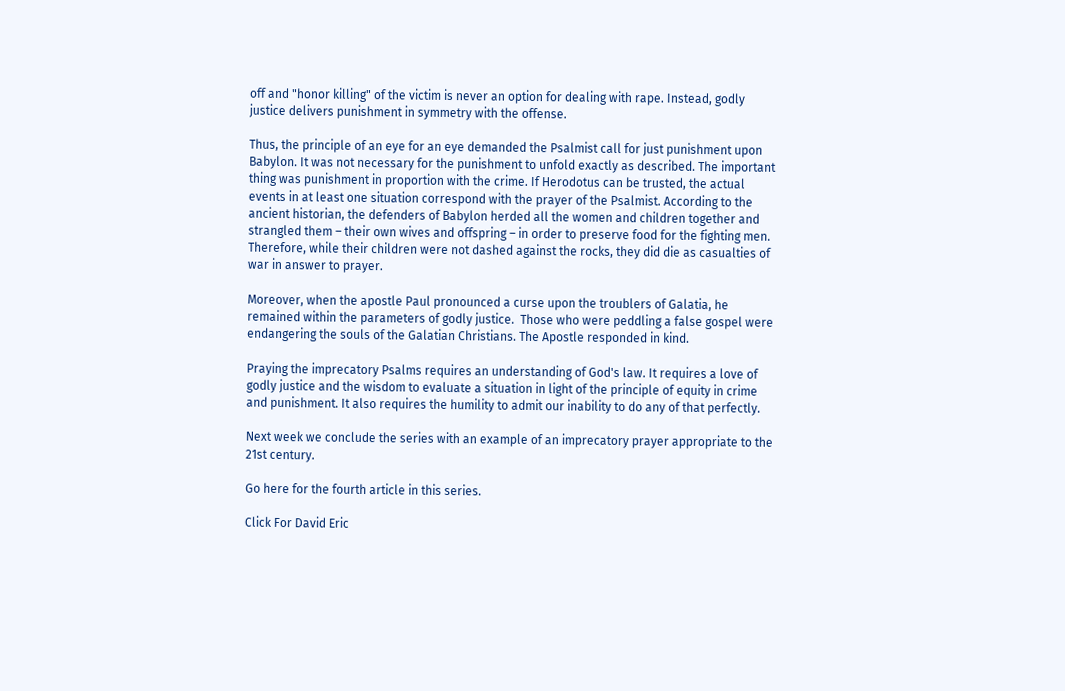off and "honor killing" of the victim is never an option for dealing with rape. Instead, godly justice delivers punishment in symmetry with the offense.

Thus, the principle of an eye for an eye demanded the Psalmist call for just punishment upon Babylon. It was not necessary for the punishment to unfold exactly as described. The important thing was punishment in proportion with the crime. If Herodotus can be trusted, the actual events in at least one situation correspond with the prayer of the Psalmist. According to the ancient historian, the defenders of Babylon herded all the women and children together and strangled them – their own wives and offspring – in order to preserve food for the fighting men. Therefore, while their children were not dashed against the rocks, they did die as casualties of war in answer to prayer.

Moreover, when the apostle Paul pronounced a curse upon the troublers of Galatia, he remained within the parameters of godly justice.  Those who were peddling a false gospel were endangering the souls of the Galatian Christians. The Apostle responded in kind.

Praying the imprecatory Psalms requires an understanding of God's law. It requires a love of godly justice and the wisdom to evaluate a situation in light of the principle of equity in crime and punishment. It also requires the humility to admit our inability to do any of that perfectly.

Next week we conclude the series with an example of an imprecatory prayer appropriate to the 21st century.

Go here for the fourth article in this series.

Click For David Eric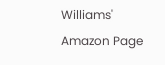Williams'
Amazon Page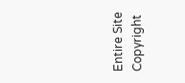Entire Site Copyright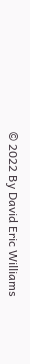© 2022 By David Eric Williams